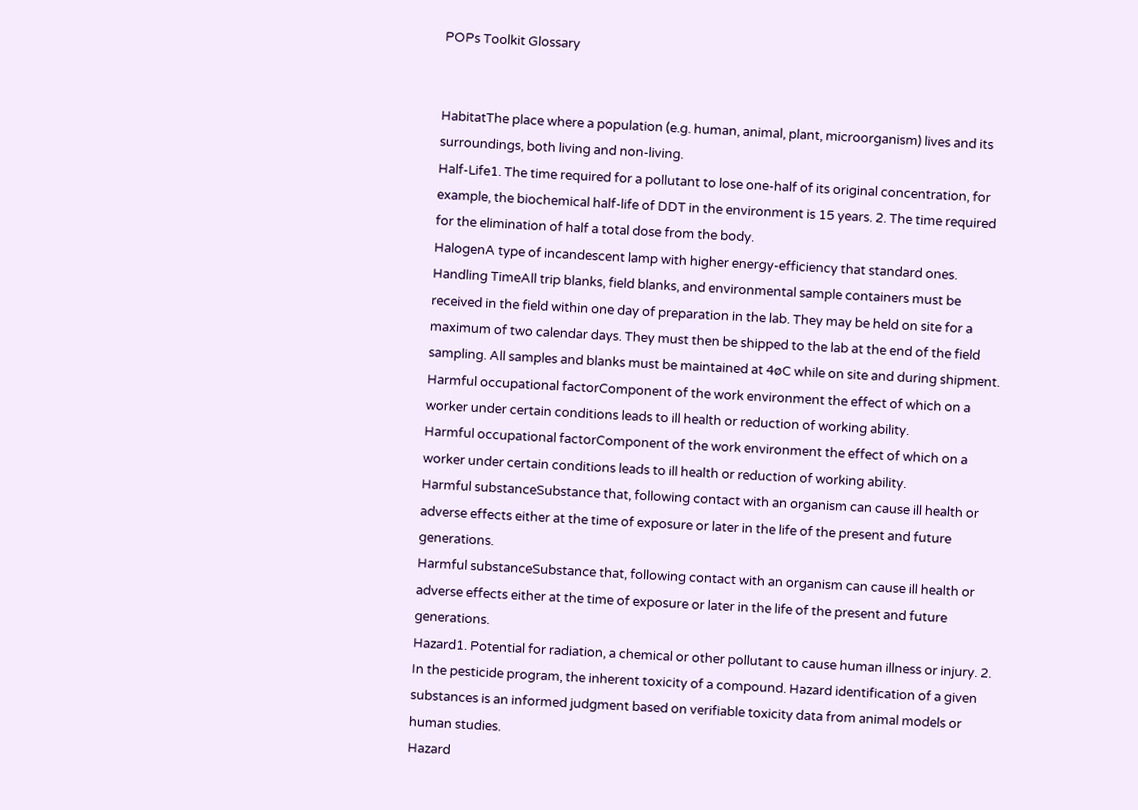POPs Toolkit Glossary


HabitatThe place where a population (e.g. human, animal, plant, microorganism) lives and its surroundings, both living and non-living.
Half-Life1. The time required for a pollutant to lose one-half of its original concentration, for example, the biochemical half-life of DDT in the environment is 15 years. 2. The time required for the elimination of half a total dose from the body.
HalogenA type of incandescent lamp with higher energy-efficiency that standard ones.
Handling TimeAll trip blanks, field blanks, and environmental sample containers must be received in the field within one day of preparation in the lab. They may be held on site for a maximum of two calendar days. They must then be shipped to the lab at the end of the field sampling. All samples and blanks must be maintained at 4øC while on site and during shipment.
Harmful occupational factorComponent of the work environment the effect of which on a worker under certain conditions leads to ill health or reduction of working ability.
Harmful occupational factorComponent of the work environment the effect of which on a worker under certain conditions leads to ill health or reduction of working ability.
Harmful substanceSubstance that, following contact with an organism can cause ill health or adverse effects either at the time of exposure or later in the life of the present and future generations.
Harmful substanceSubstance that, following contact with an organism can cause ill health or adverse effects either at the time of exposure or later in the life of the present and future generations.
Hazard1. Potential for radiation, a chemical or other pollutant to cause human illness or injury. 2. In the pesticide program, the inherent toxicity of a compound. Hazard identification of a given substances is an informed judgment based on verifiable toxicity data from animal models or human studies.
Hazard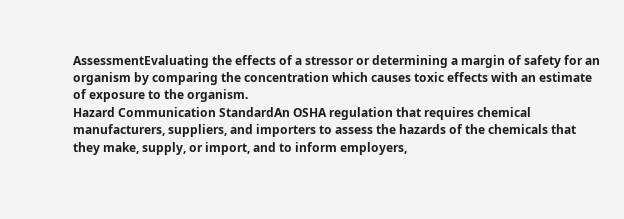AssessmentEvaluating the effects of a stressor or determining a margin of safety for an organism by comparing the concentration which causes toxic effects with an estimate of exposure to the organism.
Hazard Communication StandardAn OSHA regulation that requires chemical manufacturers, suppliers, and importers to assess the hazards of the chemicals that they make, supply, or import, and to inform employers,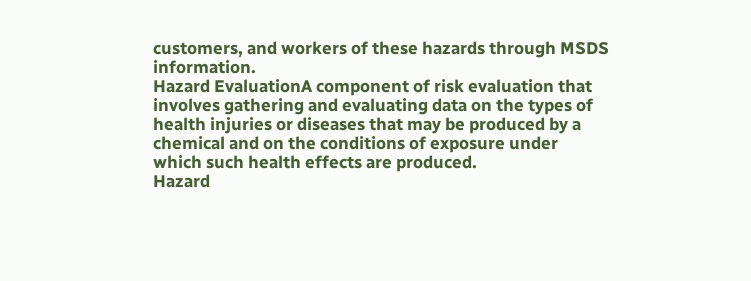customers, and workers of these hazards through MSDS information.
Hazard EvaluationA component of risk evaluation that involves gathering and evaluating data on the types of health injuries or diseases that may be produced by a chemical and on the conditions of exposure under which such health effects are produced.
Hazard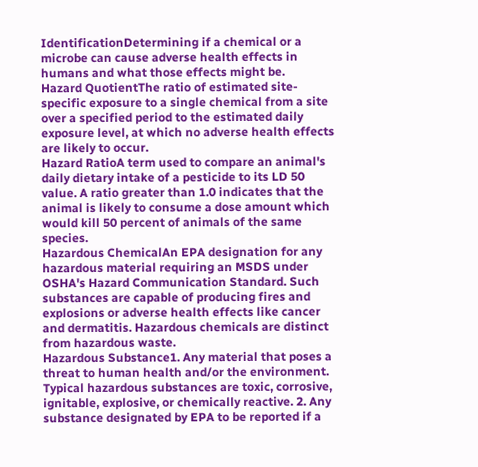IdentificationDetermining if a chemical or a microbe can cause adverse health effects in humans and what those effects might be.
Hazard QuotientThe ratio of estimated site-specific exposure to a single chemical from a site over a specified period to the estimated daily exposure level, at which no adverse health effects are likely to occur.
Hazard RatioA term used to compare an animal's daily dietary intake of a pesticide to its LD 50 value. A ratio greater than 1.0 indicates that the animal is likely to consume a dose amount which would kill 50 percent of animals of the same species.
Hazardous ChemicalAn EPA designation for any hazardous material requiring an MSDS under OSHA's Hazard Communication Standard. Such substances are capable of producing fires and explosions or adverse health effects like cancer and dermatitis. Hazardous chemicals are distinct from hazardous waste.
Hazardous Substance1. Any material that poses a threat to human health and/or the environment. Typical hazardous substances are toxic, corrosive, ignitable, explosive, or chemically reactive. 2. Any substance designated by EPA to be reported if a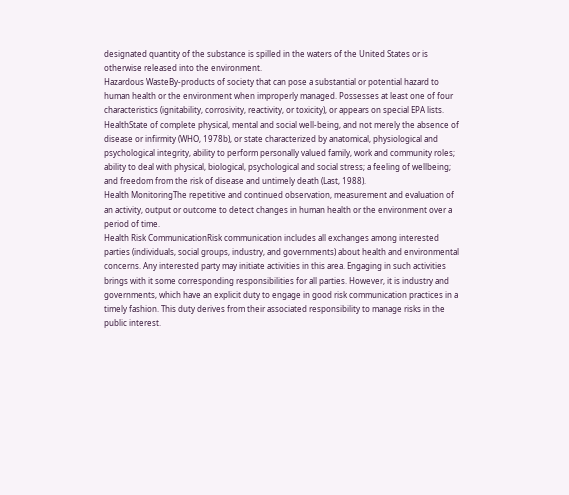designated quantity of the substance is spilled in the waters of the United States or is otherwise released into the environment.
Hazardous WasteBy-products of society that can pose a substantial or potential hazard to human health or the environment when improperly managed. Possesses at least one of four characteristics (ignitability, corrosivity, reactivity, or toxicity), or appears on special EPA lists.
HealthState of complete physical, mental and social well-being, and not merely the absence of disease or infirmity (WHO, 1978b), or state characterized by anatomical, physiological and psychological integrity, ability to perform personally valued family, work and community roles; ability to deal with physical, biological, psychological and social stress; a feeling of wellbeing; and freedom from the risk of disease and untimely death (Last, 1988).
Health MonitoringThe repetitive and continued observation, measurement and evaluation of an activity, output or outcome to detect changes in human health or the environment over a period of time.
Health Risk CommunicationRisk communication includes all exchanges among interested parties (individuals, social groups, industry, and governments) about health and environmental concerns. Any interested party may initiate activities in this area. Engaging in such activities brings with it some corresponding responsibilities for all parties. However, it is industry and governments, which have an explicit duty to engage in good risk communication practices in a timely fashion. This duty derives from their associated responsibility to manage risks in the public interest.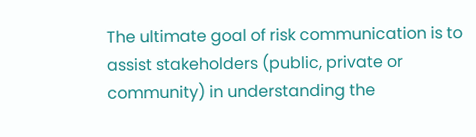The ultimate goal of risk communication is to assist stakeholders (public, private or community) in understanding the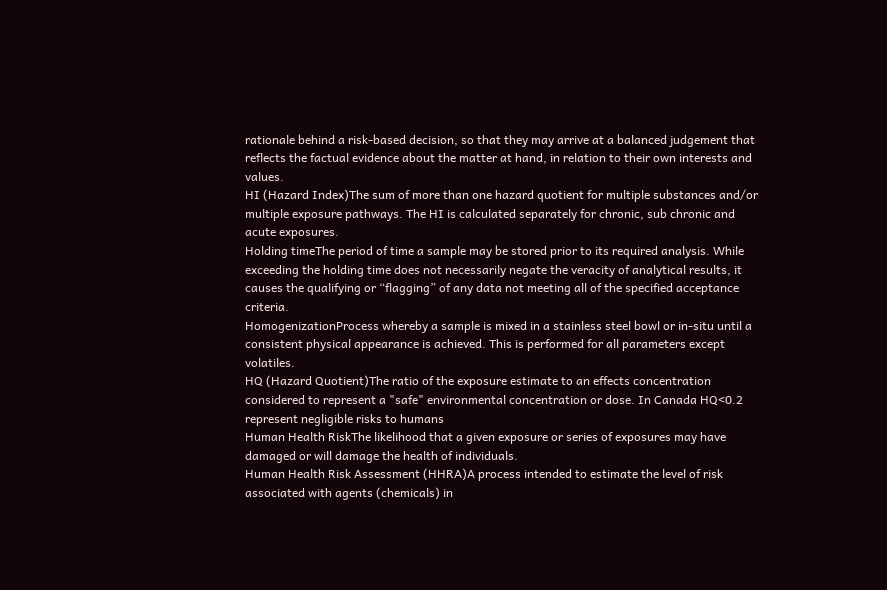rationale behind a risk-based decision, so that they may arrive at a balanced judgement that reflects the factual evidence about the matter at hand, in relation to their own interests and values.
HI (Hazard Index)The sum of more than one hazard quotient for multiple substances and/or multiple exposure pathways. The HI is calculated separately for chronic, sub chronic and acute exposures.
Holding timeThe period of time a sample may be stored prior to its required analysis. While exceeding the holding time does not necessarily negate the veracity of analytical results, it causes the qualifying or “flagging” of any data not meeting all of the specified acceptance criteria.
HomogenizationProcess whereby a sample is mixed in a stainless steel bowl or in-situ until a consistent physical appearance is achieved. This is performed for all parameters except volatiles.
HQ (Hazard Quotient)The ratio of the exposure estimate to an effects concentration considered to represent a "safe" environmental concentration or dose. In Canada HQ<0.2 represent negligible risks to humans
Human Health RiskThe likelihood that a given exposure or series of exposures may have damaged or will damage the health of individuals.
Human Health Risk Assessment (HHRA)A process intended to estimate the level of risk associated with agents (chemicals) in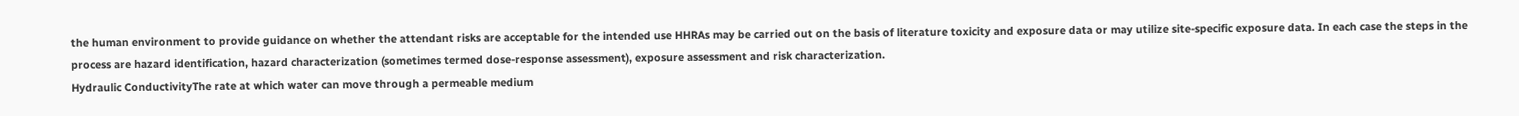the human environment to provide guidance on whether the attendant risks are acceptable for the intended use HHRAs may be carried out on the basis of literature toxicity and exposure data or may utilize site-specific exposure data. In each case the steps in the process are hazard identification, hazard characterization (sometimes termed dose-response assessment), exposure assessment and risk characterization.
Hydraulic ConductivityThe rate at which water can move through a permeable medium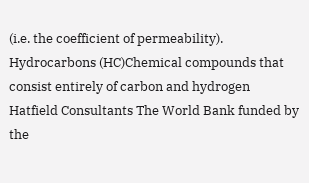(i.e. the coefficient of permeability).
Hydrocarbons (HC)Chemical compounds that consist entirely of carbon and hydrogen
Hatfield Consultants The World Bank funded by the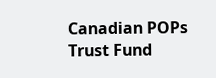Canadian POPs Trust Fund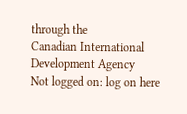through the
Canadian International Development Agency
Not logged on: log on here